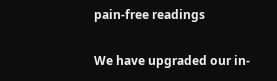pain-free readings

We have upgraded our in-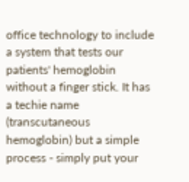office technology to include a system that tests our patients' hemoglobin without a finger stick. It has a techie name (transcutaneous hemoglobin) but a simple process - simply put your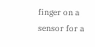finger on a sensor for a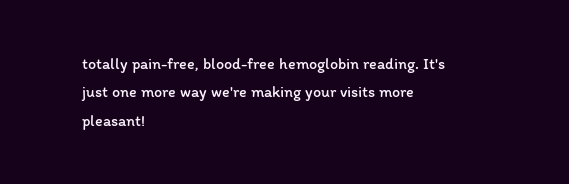totally pain-free, blood-free hemoglobin reading. It's just one more way we're making your visits more pleasant!